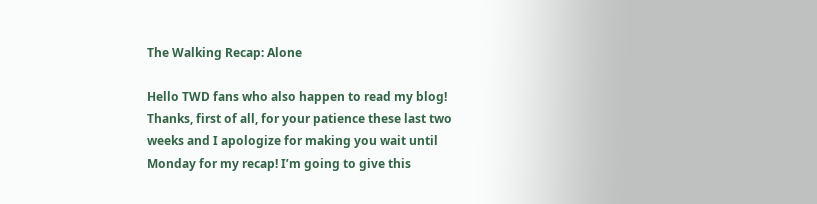The Walking Recap: Alone

Hello TWD fans who also happen to read my blog! Thanks, first of all, for your patience these last two weeks and I apologize for making you wait until Monday for my recap! I’m going to give this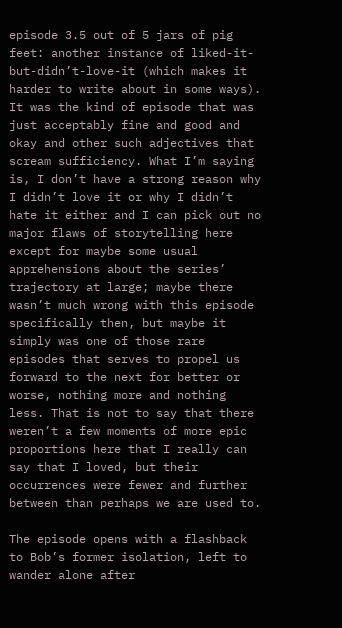episode 3.5 out of 5 jars of pig feet: another instance of liked-it-but-didn’t-love-it (which makes it harder to write about in some ways). It was the kind of episode that was just acceptably fine and good and okay and other such adjectives that scream sufficiency. What I’m saying is, I don’t have a strong reason why I didn’t love it or why I didn’t hate it either and I can pick out no major flaws of storytelling here except for maybe some usual apprehensions about the series’ trajectory at large; maybe there wasn’t much wrong with this episode specifically then, but maybe it simply was one of those rare episodes that serves to propel us forward to the next for better or worse, nothing more and nothing less. That is not to say that there weren’t a few moments of more epic proportions here that I really can say that I loved, but their occurrences were fewer and further between than perhaps we are used to.

The episode opens with a flashback to Bob’s former isolation, left to wander alone after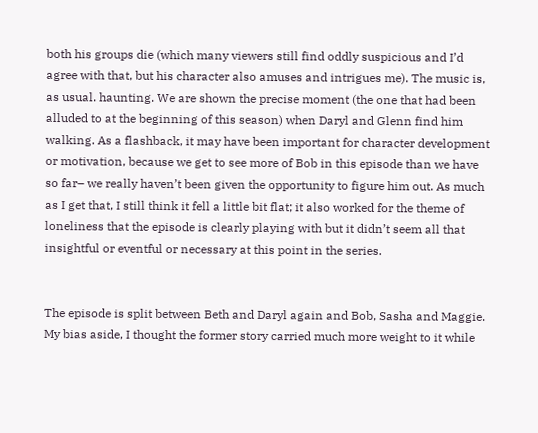both his groups die (which many viewers still find oddly suspicious and I’d agree with that, but his character also amuses and intrigues me). The music is, as usual. haunting. We are shown the precise moment (the one that had been alluded to at the beginning of this season) when Daryl and Glenn find him walking. As a flashback, it may have been important for character development or motivation, because we get to see more of Bob in this episode than we have so far– we really haven’t been given the opportunity to figure him out. As much as I get that, I still think it fell a little bit flat; it also worked for the theme of loneliness that the episode is clearly playing with but it didn’t seem all that insightful or eventful or necessary at this point in the series.


The episode is split between Beth and Daryl again and Bob, Sasha and Maggie. My bias aside, I thought the former story carried much more weight to it while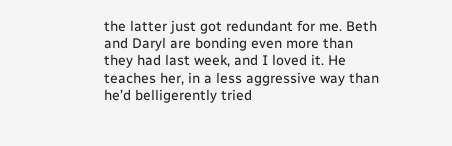the latter just got redundant for me. Beth and Daryl are bonding even more than they had last week, and I loved it. He teaches her, in a less aggressive way than he’d belligerently tried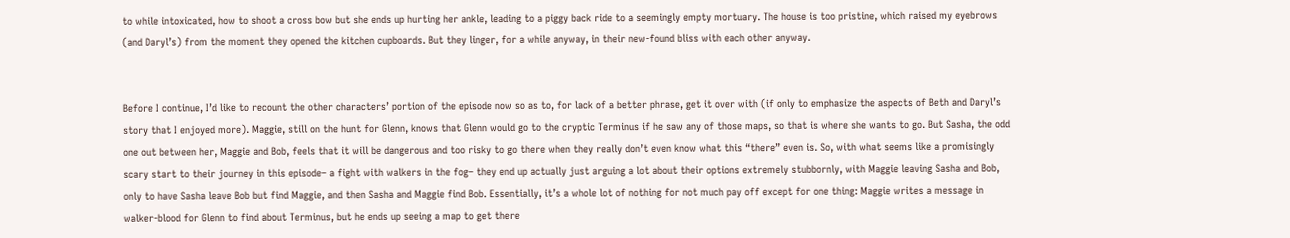to while intoxicated, how to shoot a cross bow but she ends up hurting her ankle, leading to a piggy back ride to a seemingly empty mortuary. The house is too pristine, which raised my eyebrows (and Daryl’s) from the moment they opened the kitchen cupboards. But they linger, for a while anyway, in their new-found bliss with each other anyway.


Before I continue, I’d like to recount the other characters’ portion of the episode now so as to, for lack of a better phrase, get it over with (if only to emphasize the aspects of Beth and Daryl’s story that I enjoyed more). Maggie, still on the hunt for Glenn, knows that Glenn would go to the cryptic Terminus if he saw any of those maps, so that is where she wants to go. But Sasha, the odd one out between her, Maggie and Bob, feels that it will be dangerous and too risky to go there when they really don’t even know what this “there” even is. So, with what seems like a promisingly scary start to their journey in this episode– a fight with walkers in the fog– they end up actually just arguing a lot about their options extremely stubbornly, with Maggie leaving Sasha and Bob, only to have Sasha leave Bob but find Maggie, and then Sasha and Maggie find Bob. Essentially, it’s a whole lot of nothing for not much pay off except for one thing: Maggie writes a message in walker-blood for Glenn to find about Terminus, but he ends up seeing a map to get there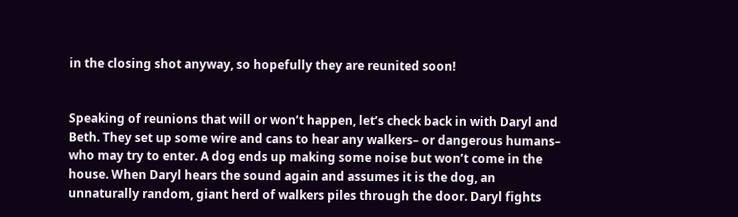in the closing shot anyway, so hopefully they are reunited soon!


Speaking of reunions that will or won’t happen, let’s check back in with Daryl and Beth. They set up some wire and cans to hear any walkers– or dangerous humans– who may try to enter. A dog ends up making some noise but won’t come in the house. When Daryl hears the sound again and assumes it is the dog, an unnaturally random, giant herd of walkers piles through the door. Daryl fights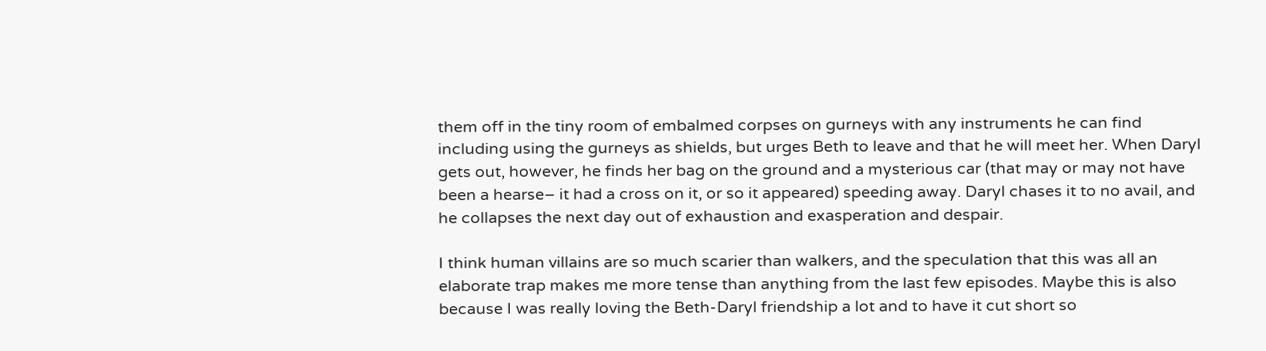them off in the tiny room of embalmed corpses on gurneys with any instruments he can find including using the gurneys as shields, but urges Beth to leave and that he will meet her. When Daryl gets out, however, he finds her bag on the ground and a mysterious car (that may or may not have been a hearse– it had a cross on it, or so it appeared) speeding away. Daryl chases it to no avail, and he collapses the next day out of exhaustion and exasperation and despair.

I think human villains are so much scarier than walkers, and the speculation that this was all an elaborate trap makes me more tense than anything from the last few episodes. Maybe this is also because I was really loving the Beth-Daryl friendship a lot and to have it cut short so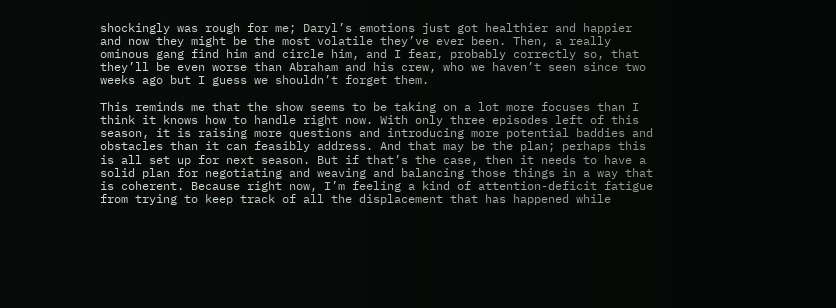shockingly was rough for me; Daryl’s emotions just got healthier and happier and now they might be the most volatile they’ve ever been. Then, a really ominous gang find him and circle him, and I fear, probably correctly so, that they’ll be even worse than Abraham and his crew, who we haven’t seen since two weeks ago but I guess we shouldn’t forget them.

This reminds me that the show seems to be taking on a lot more focuses than I think it knows how to handle right now. With only three episodes left of this season, it is raising more questions and introducing more potential baddies and obstacles than it can feasibly address. And that may be the plan; perhaps this is all set up for next season. But if that’s the case, then it needs to have a solid plan for negotiating and weaving and balancing those things in a way that is coherent. Because right now, I’m feeling a kind of attention-deficit fatigue from trying to keep track of all the displacement that has happened while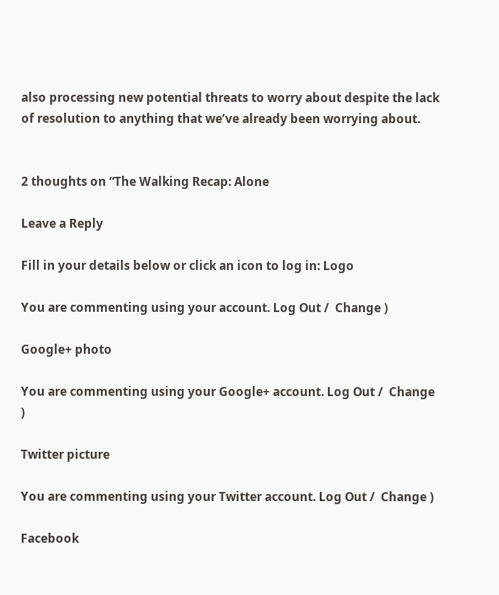also processing new potential threats to worry about despite the lack of resolution to anything that we’ve already been worrying about.


2 thoughts on “The Walking Recap: Alone

Leave a Reply

Fill in your details below or click an icon to log in: Logo

You are commenting using your account. Log Out /  Change )

Google+ photo

You are commenting using your Google+ account. Log Out /  Change )

Twitter picture

You are commenting using your Twitter account. Log Out /  Change )

Facebook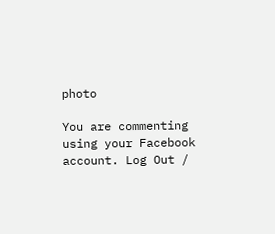photo

You are commenting using your Facebook account. Log Out /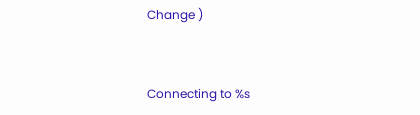Change )


Connecting to %s